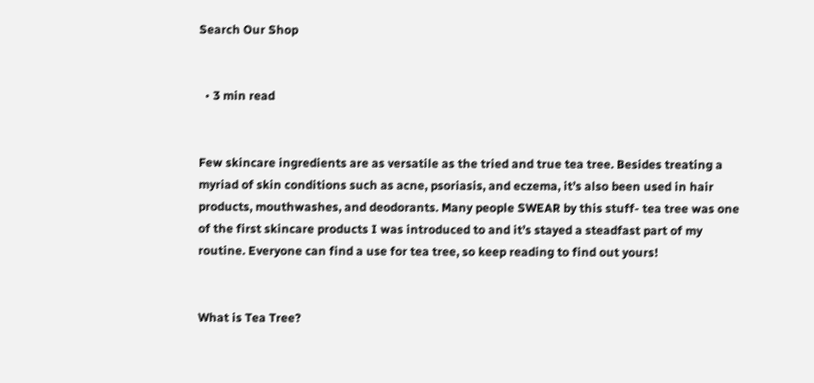Search Our Shop


  • 3 min read


Few skincare ingredients are as versatile as the tried and true tea tree. Besides treating a myriad of skin conditions such as acne, psoriasis, and eczema, it’s also been used in hair products, mouthwashes, and deodorants. Many people SWEAR by this stuff- tea tree was one of the first skincare products I was introduced to and it’s stayed a steadfast part of my routine. Everyone can find a use for tea tree, so keep reading to find out yours!


What is Tea Tree?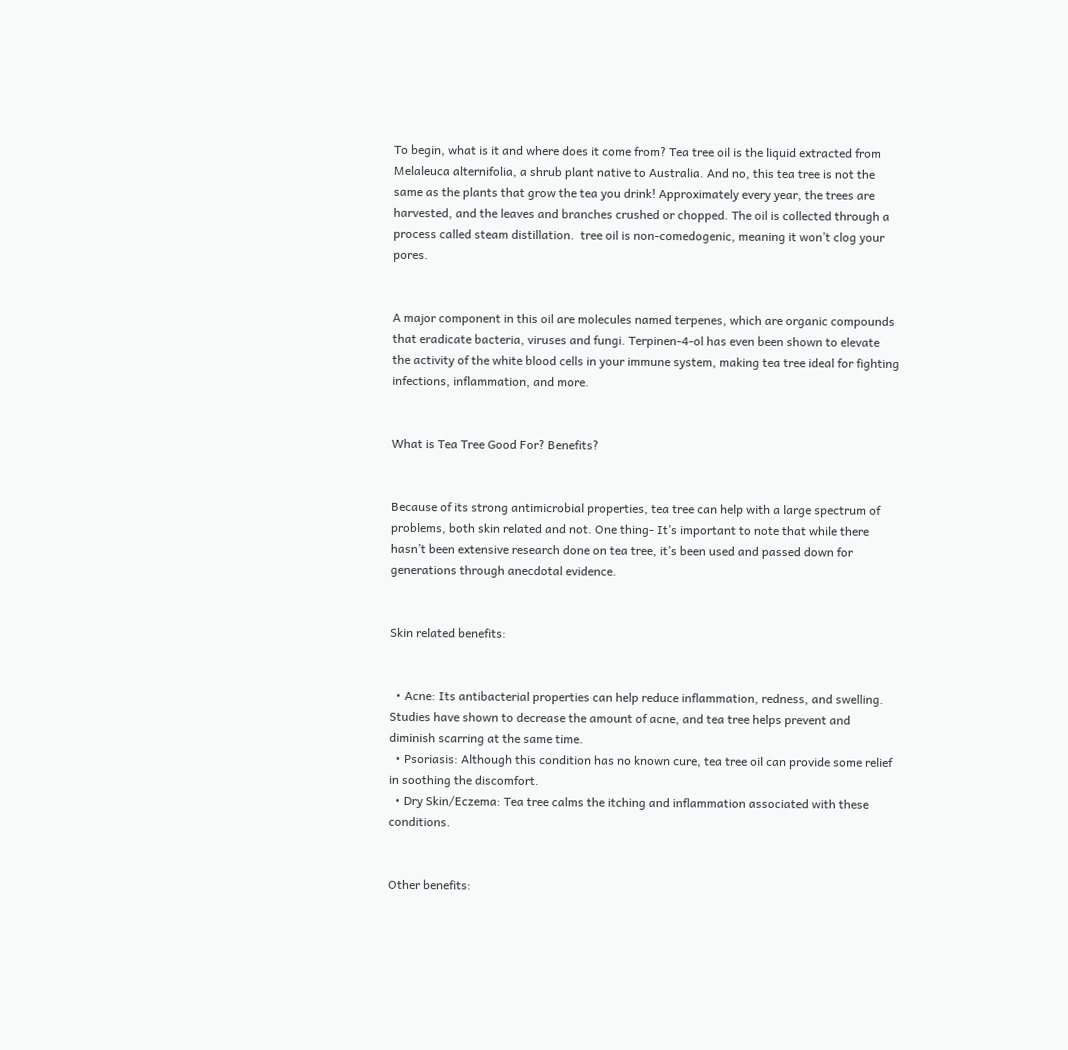To begin, what is it and where does it come from? Tea tree oil is the liquid extracted from Melaleuca alternifolia, a shrub plant native to Australia. And no, this tea tree is not the same as the plants that grow the tea you drink! Approximately every year, the trees are harvested, and the leaves and branches crushed or chopped. The oil is collected through a process called steam distillation.  tree oil is non-comedogenic, meaning it won’t clog your pores.


A major component in this oil are molecules named terpenes, which are organic compounds that eradicate bacteria, viruses and fungi. Terpinen-4-ol has even been shown to elevate the activity of the white blood cells in your immune system, making tea tree ideal for fighting infections, inflammation, and more.


What is Tea Tree Good For? Benefits?


Because of its strong antimicrobial properties, tea tree can help with a large spectrum of problems, both skin related and not. One thing- It’s important to note that while there hasn’t been extensive research done on tea tree, it’s been used and passed down for generations through anecdotal evidence.


Skin related benefits:


  • Acne: Its antibacterial properties can help reduce inflammation, redness, and swelling. Studies have shown to decrease the amount of acne, and tea tree helps prevent and diminish scarring at the same time.
  • Psoriasis: Although this condition has no known cure, tea tree oil can provide some relief in soothing the discomfort.
  • Dry Skin/Eczema: Tea tree calms the itching and inflammation associated with these conditions.


Other benefits: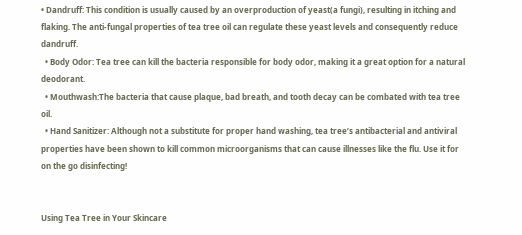• Dandruff: This condition is usually caused by an overproduction of yeast(a fungi), resulting in itching and flaking. The anti-fungal properties of tea tree oil can regulate these yeast levels and consequently reduce dandruff.
  • Body Odor: Tea tree can kill the bacteria responsible for body odor, making it a great option for a natural deodorant.
  • Mouthwash:The bacteria that cause plaque, bad breath, and tooth decay can be combated with tea tree oil.
  • Hand Sanitizer: Although not a substitute for proper hand washing, tea tree’s antibacterial and antiviral properties have been shown to kill common microorganisms that can cause illnesses like the flu. Use it for on the go disinfecting!


Using Tea Tree in Your Skincare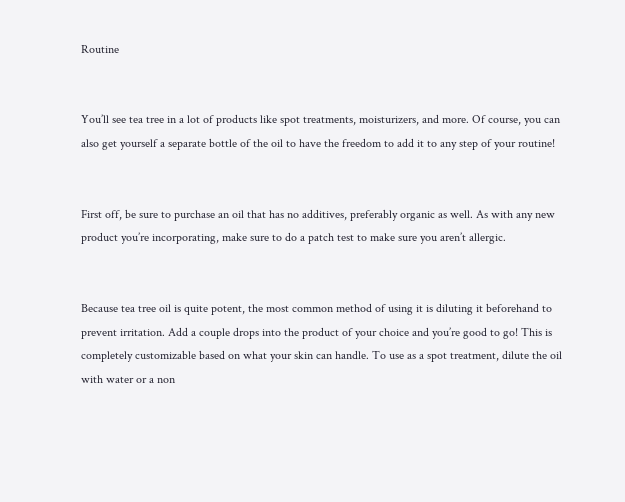Routine


You’ll see tea tree in a lot of products like spot treatments, moisturizers, and more. Of course, you can also get yourself a separate bottle of the oil to have the freedom to add it to any step of your routine!


First off, be sure to purchase an oil that has no additives, preferably organic as well. As with any new product you’re incorporating, make sure to do a patch test to make sure you aren’t allergic.


Because tea tree oil is quite potent, the most common method of using it is diluting it beforehand to prevent irritation. Add a couple drops into the product of your choice and you’re good to go! This is completely customizable based on what your skin can handle. To use as a spot treatment, dilute the oil with water or a non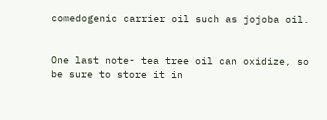comedogenic carrier oil such as jojoba oil.


One last note- tea tree oil can oxidize, so be sure to store it in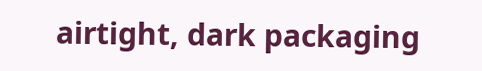airtight, dark packaging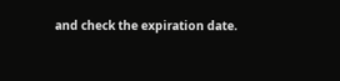and check the expiration date.